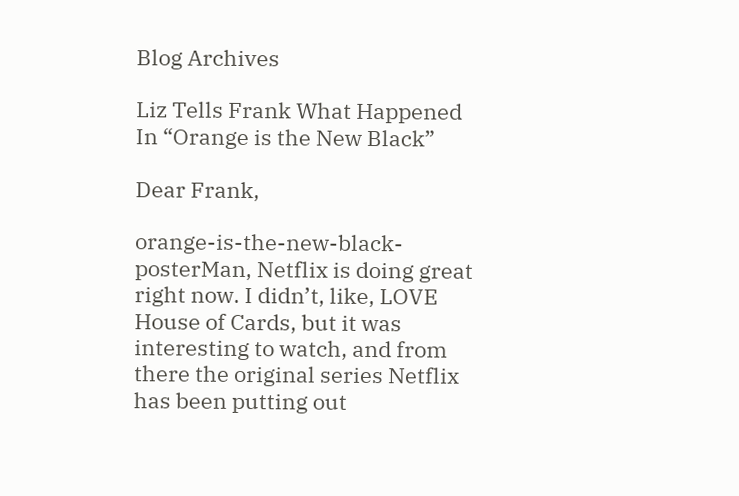Blog Archives

Liz Tells Frank What Happened In “Orange is the New Black”

Dear Frank,

orange-is-the-new-black-posterMan, Netflix is doing great right now. I didn’t, like, LOVE House of Cards, but it was interesting to watch, and from there the original series Netflix has been putting out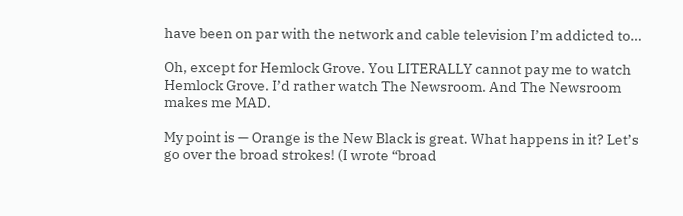have been on par with the network and cable television I’m addicted to…

Oh, except for Hemlock Grove. You LITERALLY cannot pay me to watch Hemlock Grove. I’d rather watch The Newsroom. And The Newsroom makes me MAD.

My point is — Orange is the New Black is great. What happens in it? Let’s go over the broad strokes! (I wrote “broad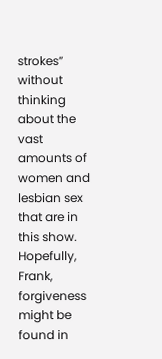strokes” without thinking about the vast amounts of women and lesbian sex that are in this show. Hopefully, Frank, forgiveness might be found in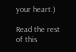your heart.)

Read the rest of this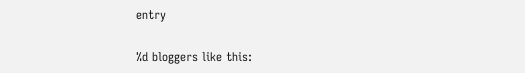entry

%d bloggers like this: